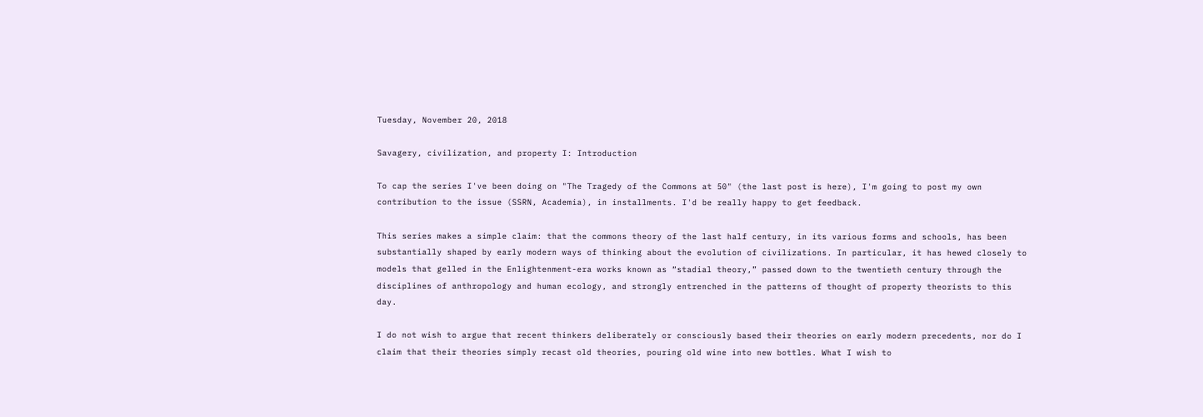Tuesday, November 20, 2018

Savagery, civilization, and property I: Introduction

To cap the series I've been doing on "The Tragedy of the Commons at 50" (the last post is here), I'm going to post my own contribution to the issue (SSRN, Academia), in installments. I'd be really happy to get feedback.

This series makes a simple claim: that the commons theory of the last half century, in its various forms and schools, has been substantially shaped by early modern ways of thinking about the evolution of civilizations. In particular, it has hewed closely to models that gelled in the Enlightenment-era works known as “stadial theory,” passed down to the twentieth century through the disciplines of anthropology and human ecology, and strongly entrenched in the patterns of thought of property theorists to this day.

I do not wish to argue that recent thinkers deliberately or consciously based their theories on early modern precedents, nor do I claim that their theories simply recast old theories, pouring old wine into new bottles. What I wish to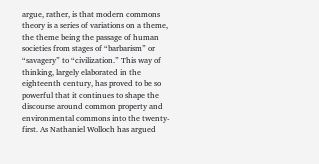argue, rather, is that modern commons theory is a series of variations on a theme, the theme being the passage of human societies from stages of “barbarism” or “savagery” to “civilization.” This way of thinking, largely elaborated in the eighteenth century, has proved to be so powerful that it continues to shape the discourse around common property and environmental commons into the twenty-first. As Nathaniel Wolloch has argued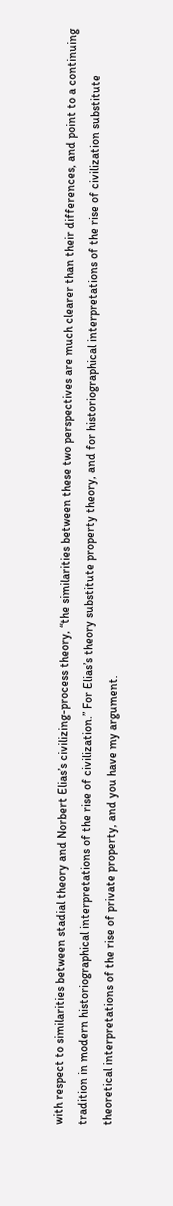with respect to similarities between stadial theory and Norbert Elias’s civilizing-process theory, “the similarities between these two perspectives are much clearer than their differences, and point to a continuing tradition in modern historiographical interpretations of the rise of civilization.” For Elias’s theory substitute property theory, and for historiographical interpretations of the rise of civilization substitute theoretical interpretations of the rise of private property, and you have my argument.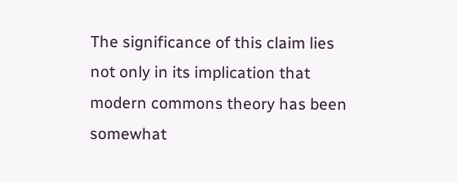The significance of this claim lies not only in its implication that modern commons theory has been somewhat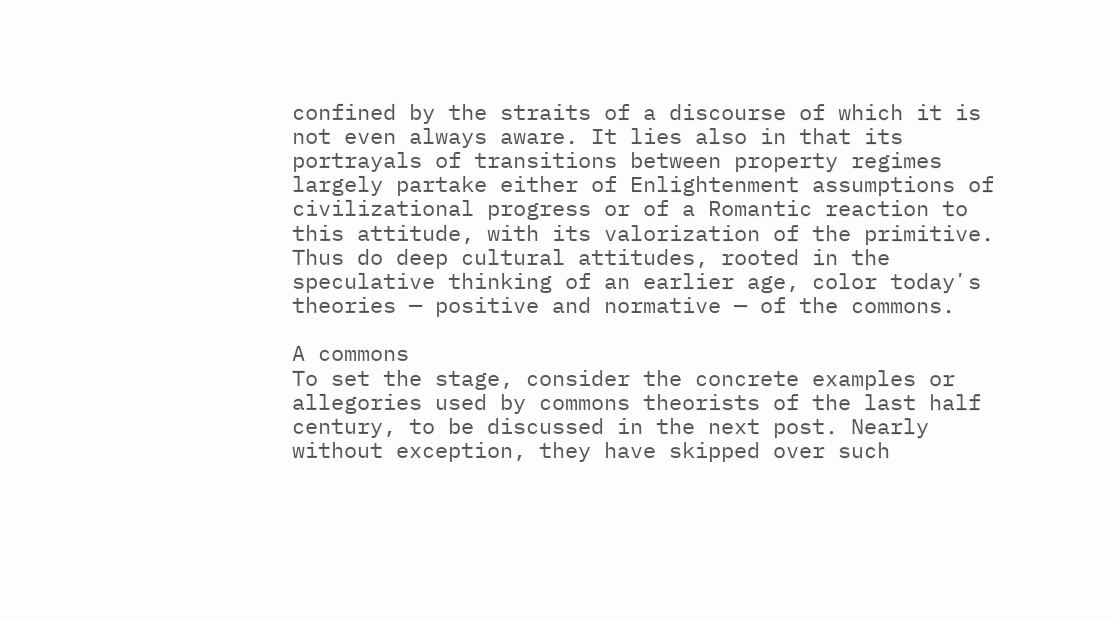confined by the straits of a discourse of which it is not even always aware. It lies also in that its portrayals of transitions between property regimes largely partake either of Enlightenment assumptions of civilizational progress or of a Romantic reaction to this attitude, with its valorization of the primitive. Thus do deep cultural attitudes, rooted in the speculative thinking of an earlier age, color todayʼs theories — positive and normative — of the commons.

A commons
To set the stage, consider the concrete examples or allegories used by commons theorists of the last half century, to be discussed in the next post. Nearly without exception, they have skipped over such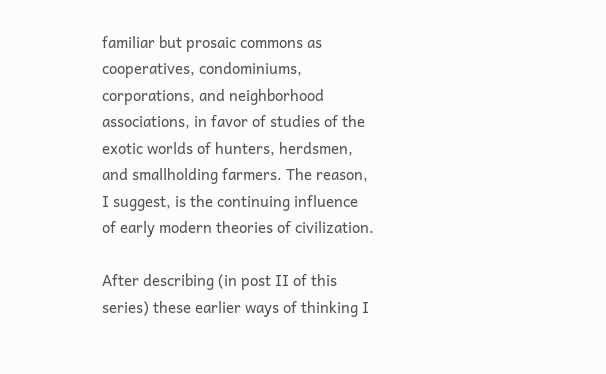familiar but prosaic commons as cooperatives, condominiums, corporations, and neighborhood associations, in favor of studies of the exotic worlds of hunters, herdsmen, and smallholding farmers. The reason, I suggest, is the continuing influence of early modern theories of civilization.

After describing (in post II of this series) these earlier ways of thinking I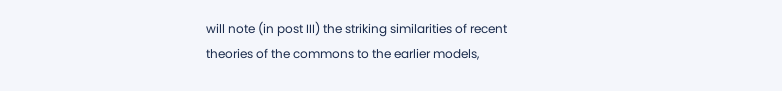will note (in post III) the striking similarities of recent theories of the commons to the earlier models,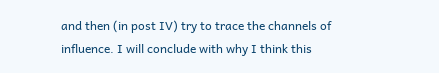and then (in post IV) try to trace the channels of influence. I will conclude with why I think this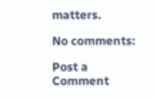matters.

No comments:

Post a Comment